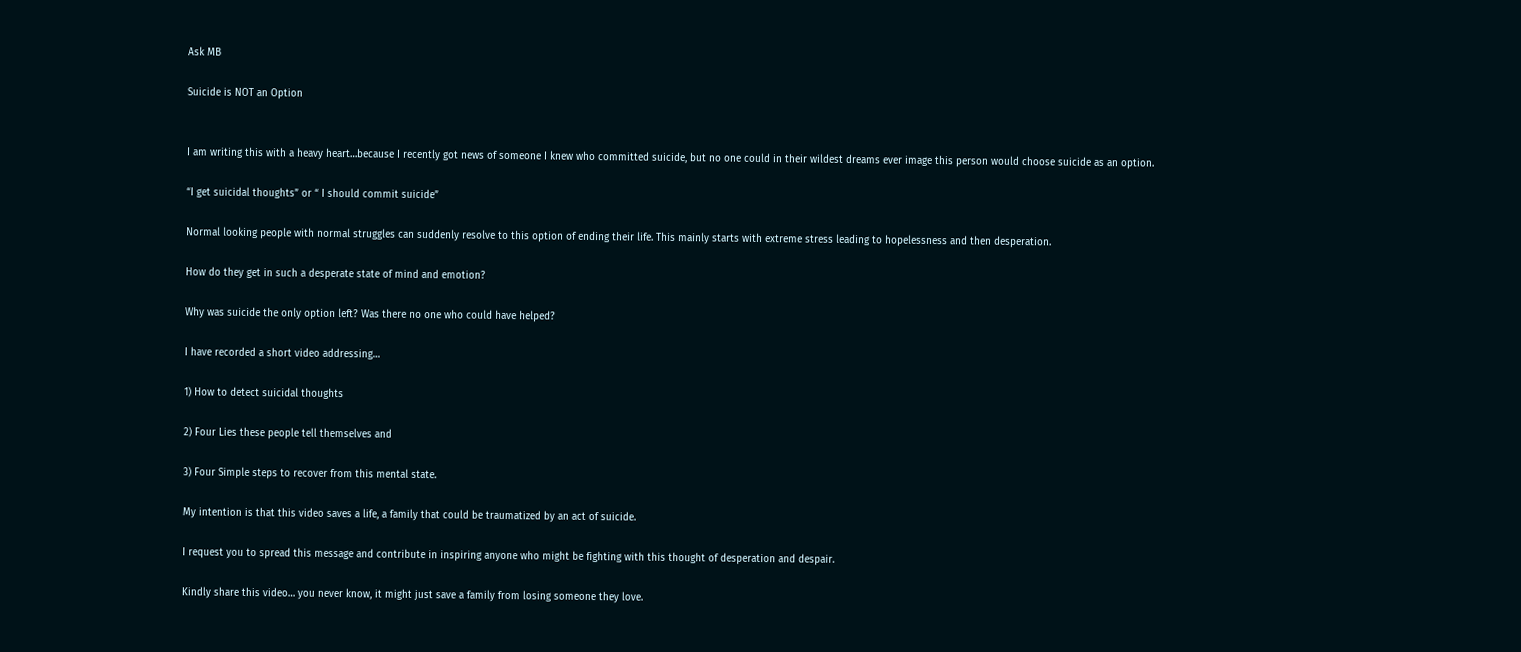Ask MB

Suicide is NOT an Option


I am writing this with a heavy heart…because I recently got news of someone I knew who committed suicide, but no one could in their wildest dreams ever image this person would choose suicide as an option.

“I get suicidal thoughts” or “ I should commit suicide”

Normal looking people with normal struggles can suddenly resolve to this option of ending their life. This mainly starts with extreme stress leading to hopelessness and then desperation.

How do they get in such a desperate state of mind and emotion?

Why was suicide the only option left? Was there no one who could have helped?

I have recorded a short video addressing…

1) How to detect suicidal thoughts

2) Four Lies these people tell themselves and

3) Four Simple steps to recover from this mental state.

My intention is that this video saves a life, a family that could be traumatized by an act of suicide.

I request you to spread this message and contribute in inspiring anyone who might be fighting with this thought of desperation and despair.

Kindly share this video… you never know, it might just save a family from losing someone they love.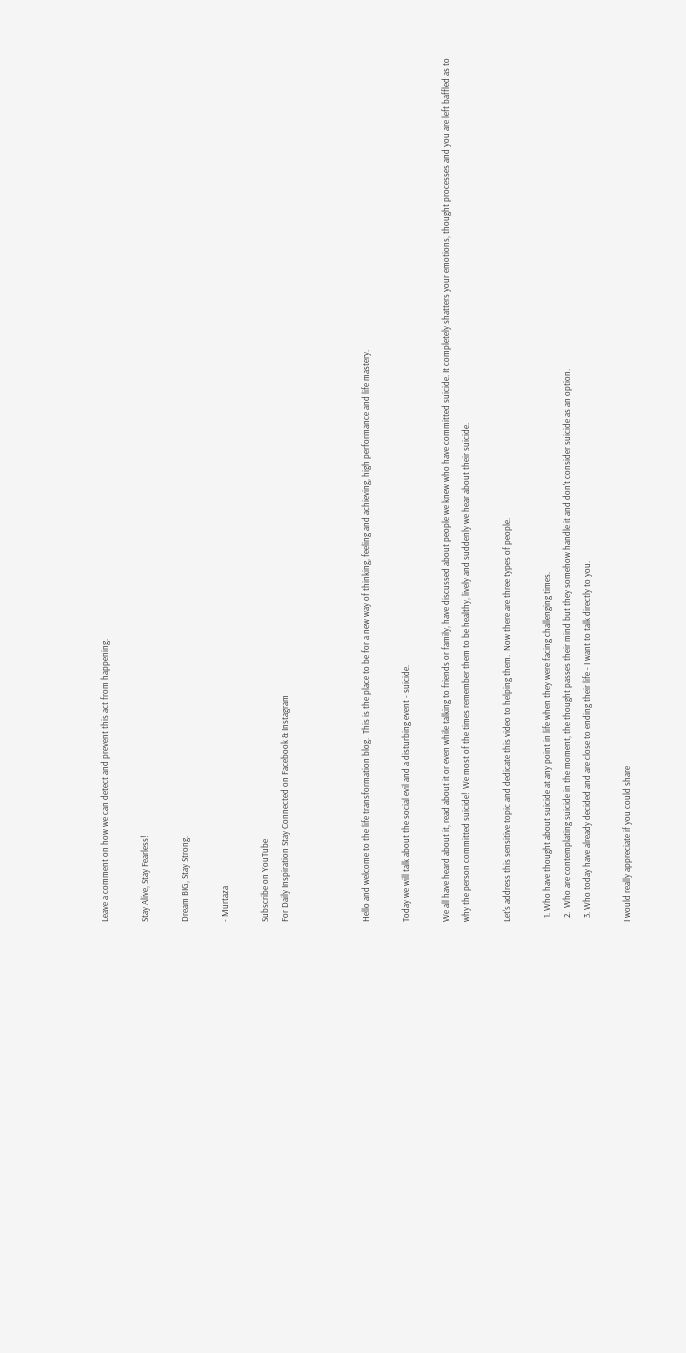Leave a comment on how we can detect and prevent this act from happening.

Stay Alive, Stay Fearless!

Dream BIG, Stay Strong.

- Murtaza

Subscribe on YouTube
For Daily Inspiration Stay Connected on Facebook & Instagram



Hello and welcome to the life transformation blog.  This is the place to be for a new way of thinking, feeling and achieving, high performance and life mastery.

Today we will talk about the social evil and a disturbing event - suicide.

We all have heard about it, read about it or even while talking to friends or family, have discussed about people we knew who have committed suicide. It completely shatters your emotions, thought processes and you are left baffled as to why the person committed suicide!  We most of the times remember them to be healthy, lively and suddenly we hear about their suicide.

Let's address this sensitive topic and dedicate this video to helping them.  Now there are three types of people.

  1. Who have thought about suicide at any point in life when they were facing challenging times.
  2.  Who are contemplating suicide in the moment, the thought passes their mind but they somehow handle it and don't consider suicide as an option.
  3. Who today have already decided and are close to ending their life - I want to talk directly to you.

I would really appreciate if you could share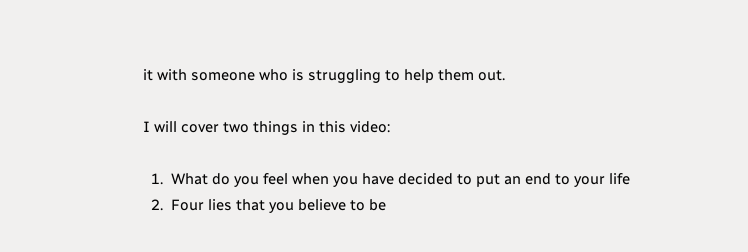it with someone who is struggling to help them out.

I will cover two things in this video:

  1.  What do you feel when you have decided to put an end to your life
  2.  Four lies that you believe to be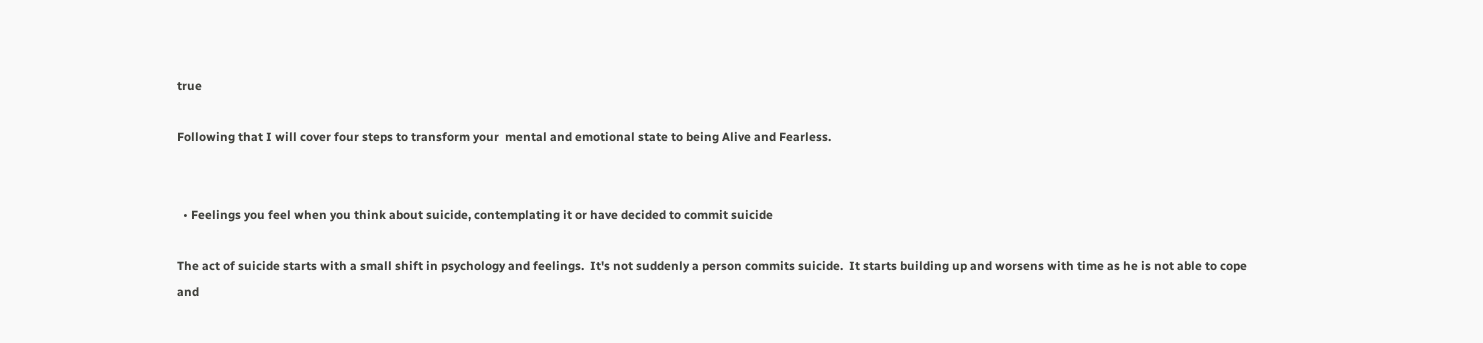true

Following that I will cover four steps to transform your  mental and emotional state to being Alive and Fearless.


  • Feelings you feel when you think about suicide, contemplating it or have decided to commit suicide

The act of suicide starts with a small shift in psychology and feelings.  It's not suddenly a person commits suicide.  It starts building up and worsens with time as he is not able to cope and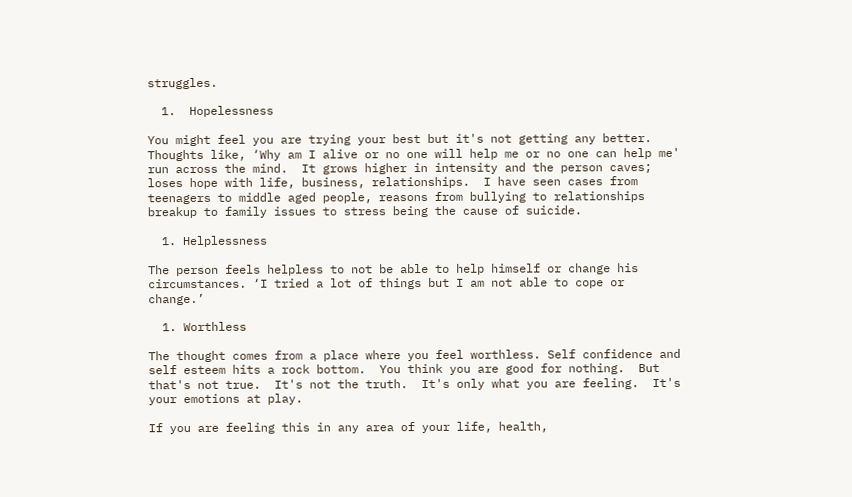struggles.

  1.  Hopelessness

You might feel you are trying your best but it's not getting any better. Thoughts like, ‘Why am I alive or no one will help me or no one can help me' run across the mind.  It grows higher in intensity and the person caves; loses hope with life, business, relationships.  I have seen cases from teenagers to middle aged people, reasons from bullying to relationships breakup to family issues to stress being the cause of suicide.

  1. Helplessness

The person feels helpless to not be able to help himself or change his circumstances. ‘I tried a lot of things but I am not able to cope or change.’

  1. Worthless

The thought comes from a place where you feel worthless. Self confidence and self esteem hits a rock bottom.  You think you are good for nothing.  But that's not true.  It's not the truth.  It's only what you are feeling.  It's your emotions at play.

If you are feeling this in any area of your life, health,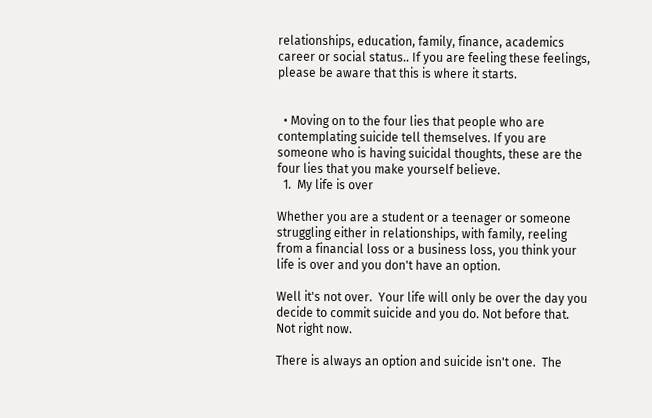relationships, education, family, finance, academics career or social status.. If you are feeling these feelings, please be aware that this is where it starts.


  • Moving on to the four lies that people who are contemplating suicide tell themselves. If you are someone who is having suicidal thoughts, these are the four lies that you make yourself believe.
  1.  My life is over

Whether you are a student or a teenager or someone struggling either in relationships, with family, reeling from a financial loss or a business loss, you think your life is over and you don't have an option.

Well it's not over.  Your life will only be over the day you decide to commit suicide and you do. Not before that.  Not right now.

There is always an option and suicide isn't one.  The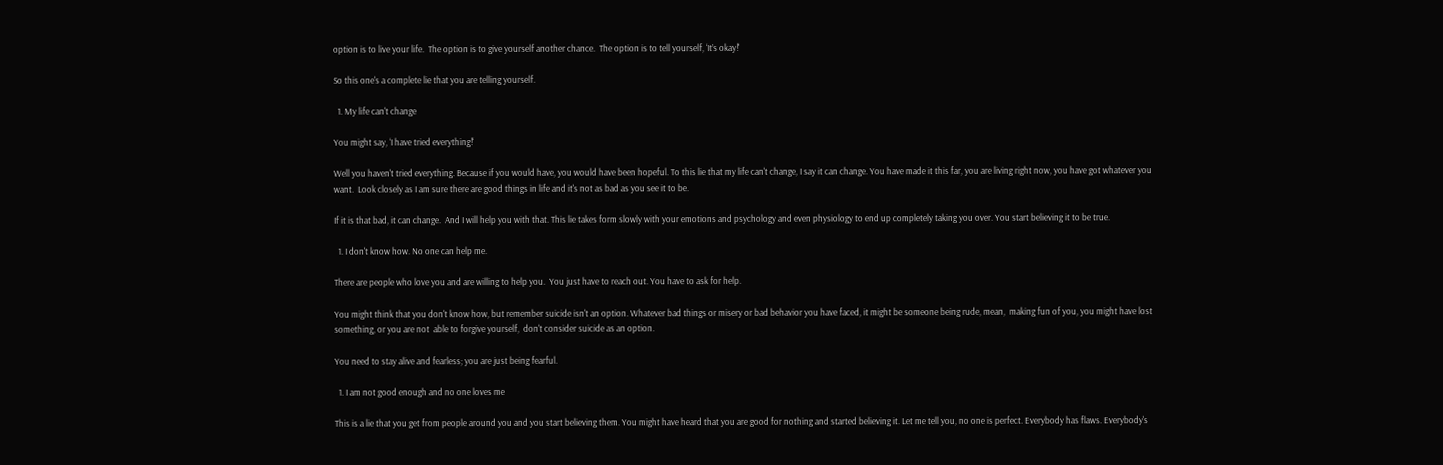option is to live your life.  The option is to give yourself another chance.  The option is to tell yourself, ‘It’s okay!'

So this one's a complete lie that you are telling yourself.

  1. My life can't change

You might say, ‘I have tried everything!‘

Well you haven't tried everything. Because if you would have, you would have been hopeful. To this lie that my life can't change, I say it can change. You have made it this far, you are living right now, you have got whatever you want.  Look closely as I am sure there are good things in life and it's not as bad as you see it to be.

If it is that bad, it can change.  And I will help you with that. This lie takes form slowly with your emotions and psychology and even physiology to end up completely taking you over. You start believing it to be true.

  1. I don't know how. No one can help me.

There are people who love you and are willing to help you.  You just have to reach out. You have to ask for help.

You might think that you don't know how, but remember suicide isn't an option. Whatever bad things or misery or bad behavior you have faced, it might be someone being rude, mean,  making fun of you, you might have lost something, or you are not  able to forgive yourself,  don't consider suicide as an option.

You need to stay alive and fearless; you are just being fearful.

  1. I am not good enough and no one loves me

This is a lie that you get from people around you and you start believing them. You might have heard that you are good for nothing and started believing it. Let me tell you, no one is perfect. Everybody has flaws. Everybody's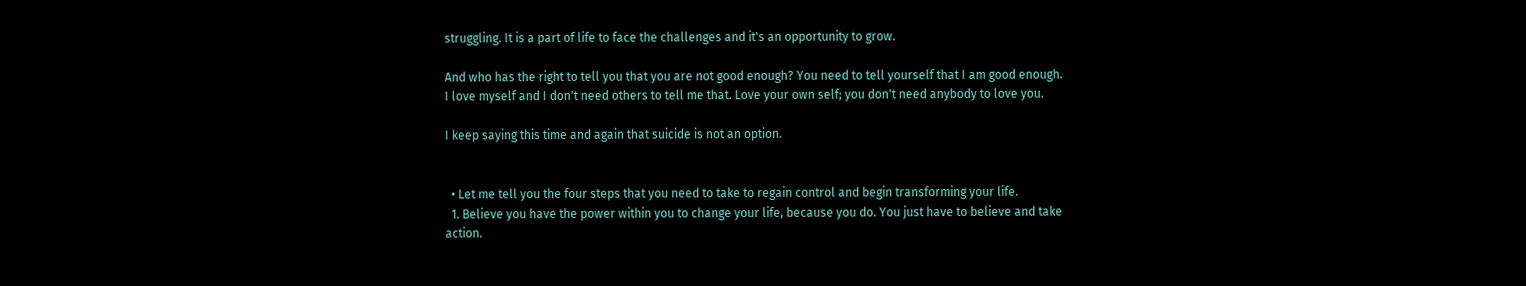struggling. It is a part of life to face the challenges and it's an opportunity to grow.

And who has the right to tell you that you are not good enough? You need to tell yourself that I am good enough. I love myself and I don't need others to tell me that. Love your own self; you don't need anybody to love you.

I keep saying this time and again that suicide is not an option.


  • Let me tell you the four steps that you need to take to regain control and begin transforming your life.
  1. Believe you have the power within you to change your life, because you do. You just have to believe and take action.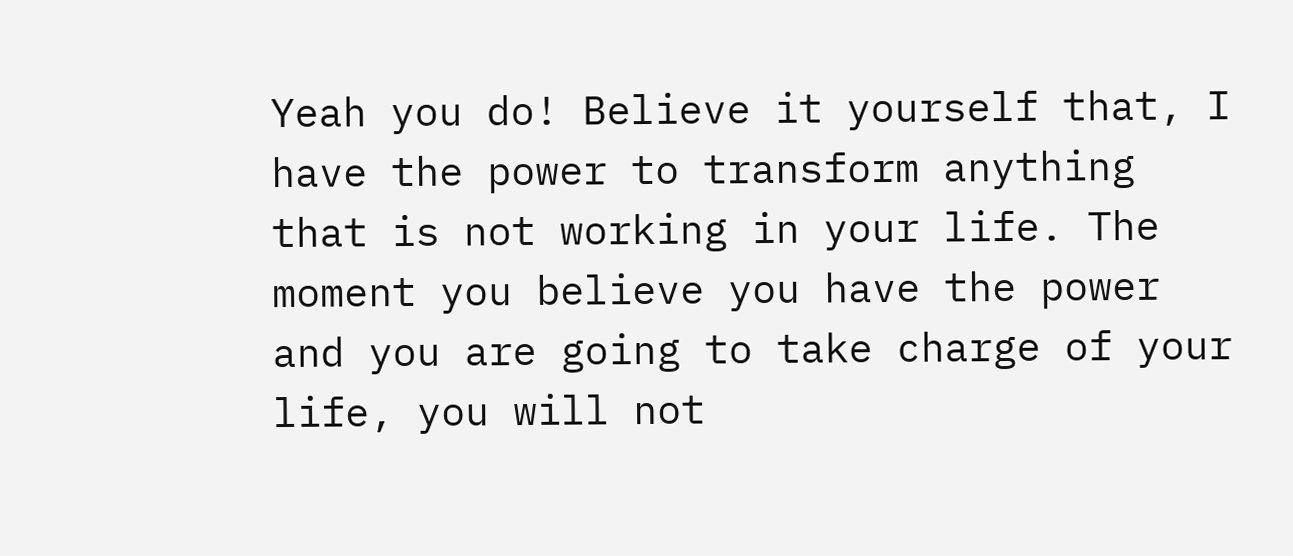Yeah you do! Believe it yourself that, I have the power to transform anything that is not working in your life. The moment you believe you have the power and you are going to take charge of your life, you will not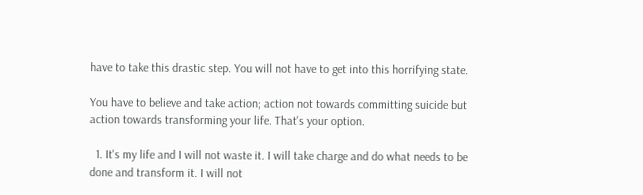have to take this drastic step. You will not have to get into this horrifying state.

You have to believe and take action; action not towards committing suicide but action towards transforming your life. That's your option.

  1. It's my life and I will not waste it. I will take charge and do what needs to be done and transform it. I will not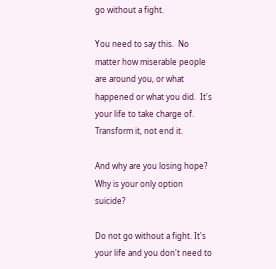go without a fight.

You need to say this.  No matter how miserable people are around you, or what happened or what you did.  It's your life to take charge of. Transform it, not end it.

And why are you losing hope? Why is your only option suicide?

Do not go without a fight. It's your life and you don't need to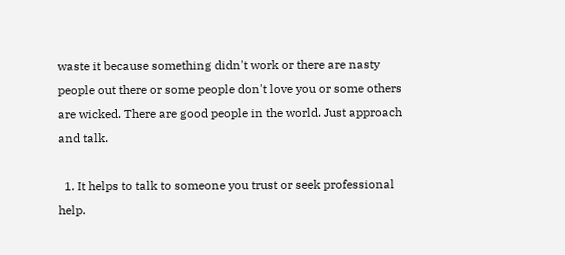waste it because something didn't work or there are nasty people out there or some people don't love you or some others are wicked. There are good people in the world. Just approach and talk.

  1. It helps to talk to someone you trust or seek professional help.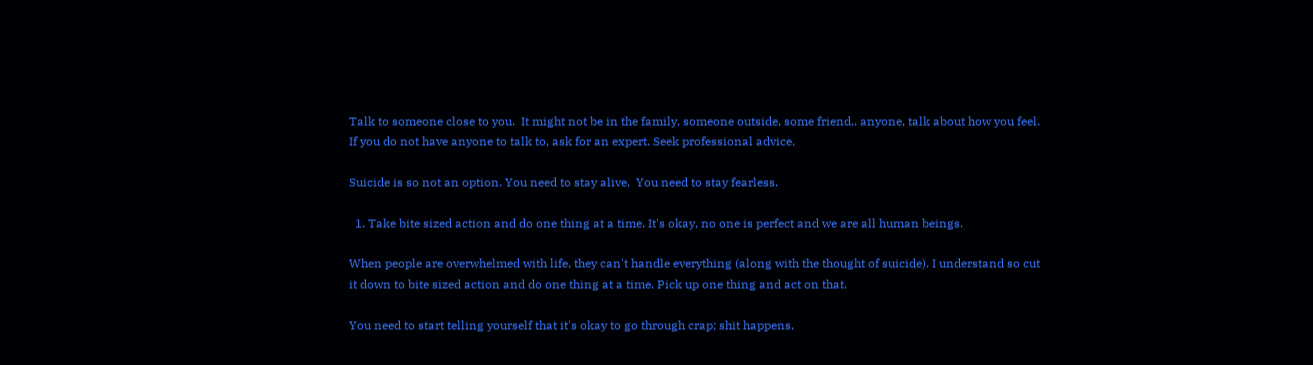Talk to someone close to you.  It might not be in the family, someone outside, some friend.. anyone, talk about how you feel. If you do not have anyone to talk to, ask for an expert. Seek professional advice.

Suicide is so not an option. You need to stay alive.  You need to stay fearless.

  1. Take bite sized action and do one thing at a time. It's okay, no one is perfect and we are all human beings.

When people are overwhelmed with life, they can't handle everything (along with the thought of suicide). I understand so cut it down to bite sized action and do one thing at a time. Pick up one thing and act on that.

You need to start telling yourself that it's okay to go through crap; shit happens.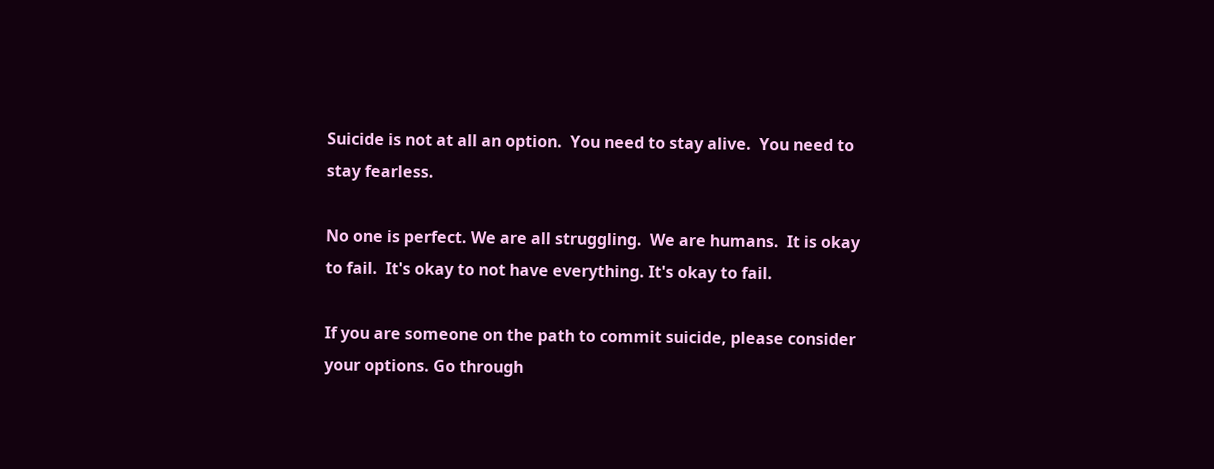Suicide is not at all an option.  You need to stay alive.  You need to stay fearless.

No one is perfect. We are all struggling.  We are humans.  It is okay to fail.  It's okay to not have everything. It's okay to fail.

If you are someone on the path to commit suicide, please consider your options. Go through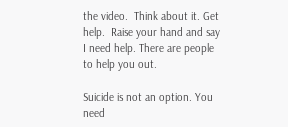the video.  Think about it. Get help.  Raise your hand and say I need help. There are people to help you out.

Suicide is not an option. You need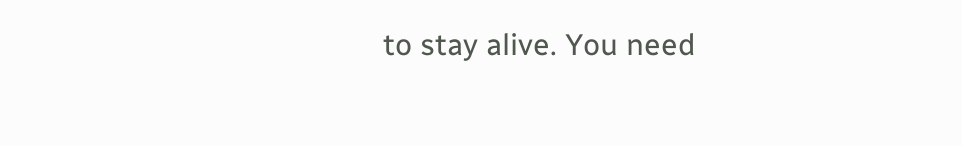to stay alive. You need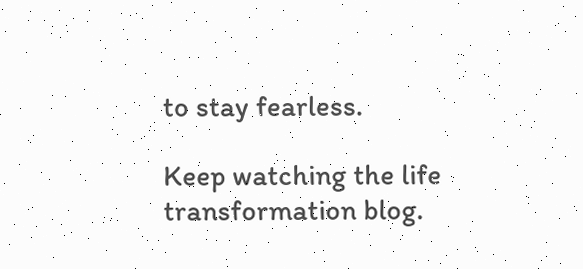to stay fearless.

Keep watching the life transformation blog.